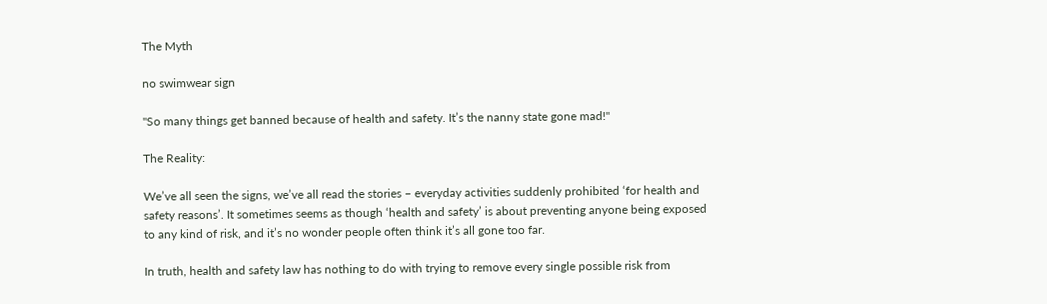The Myth

no swimwear sign

"So many things get banned because of health and safety. It’s the nanny state gone mad!"

The Reality:

We’ve all seen the signs, we’ve all read the stories – everyday activities suddenly prohibited ‘for health and safety reasons’. It sometimes seems as though ‘health and safety’ is about preventing anyone being exposed to any kind of risk, and it’s no wonder people often think it’s all gone too far.

In truth, health and safety law has nothing to do with trying to remove every single possible risk from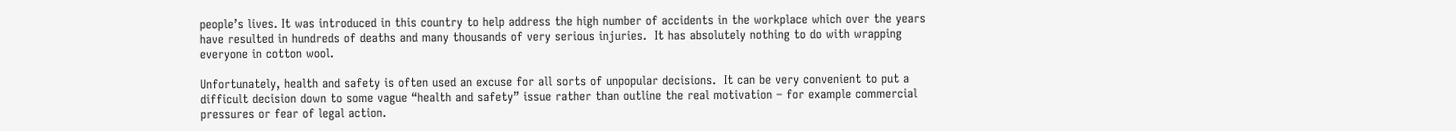people’s lives. It was introduced in this country to help address the high number of accidents in the workplace which over the years have resulted in hundreds of deaths and many thousands of very serious injuries.  It has absolutely nothing to do with wrapping everyone in cotton wool.

Unfortunately, health and safety is often used an excuse for all sorts of unpopular decisions.  It can be very convenient to put a difficult decision down to some vague “health and safety” issue rather than outline the real motivation – for example commercial pressures or fear of legal action.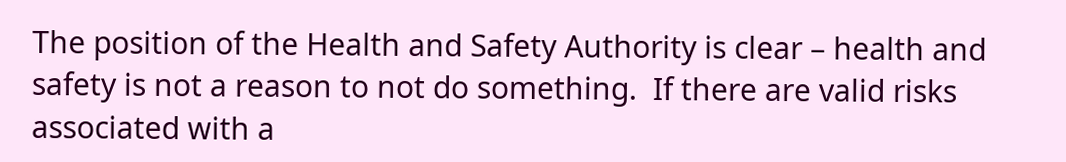The position of the Health and Safety Authority is clear – health and safety is not a reason to not do something.  If there are valid risks associated with a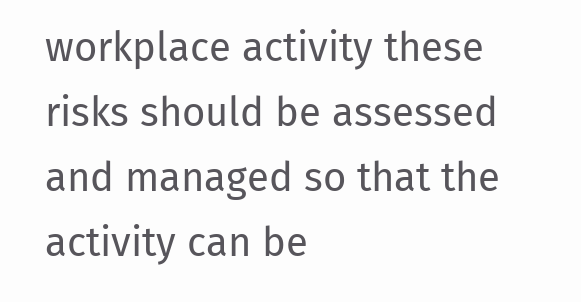workplace activity these risks should be assessed and managed so that the activity can be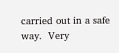carried out in a safe way.  Very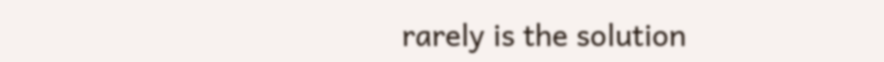rarely is the solution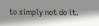to simply not do it.